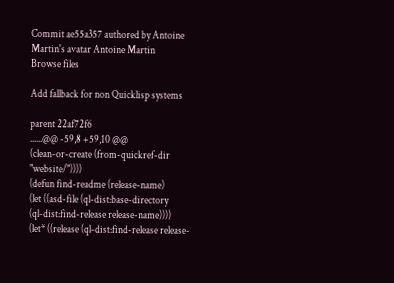Commit ae55a357 authored by Antoine Martin's avatar Antoine Martin
Browse files

Add fallback for non Quicklisp systems

parent 22af72f6
......@@ -59,8 +59,10 @@
(clean-or-create (from-quickref-dir "website/"))))
(defun find-readme (release-name)
(let ((asd-file (ql-dist:base-directory
(ql-dist:find-release release-name))))
(let* ((release (ql-dist:find-release release-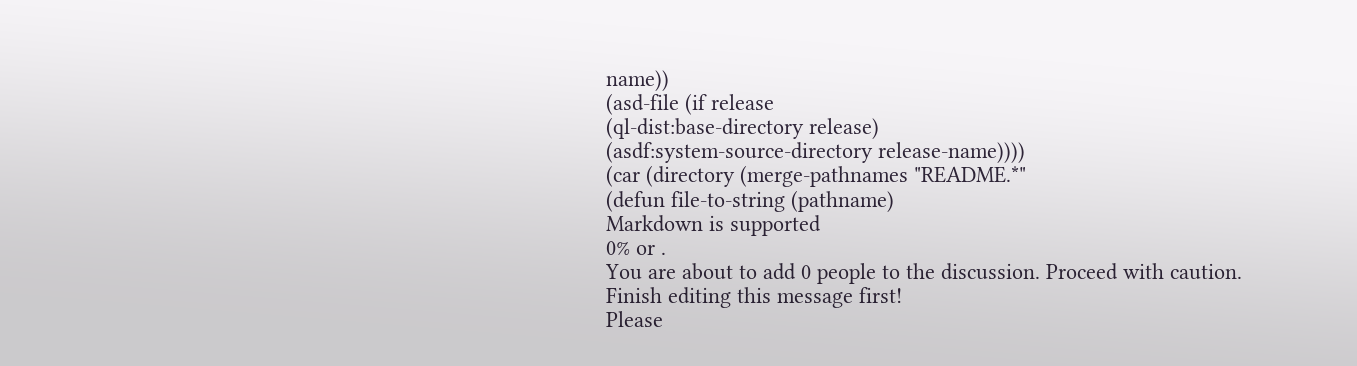name))
(asd-file (if release
(ql-dist:base-directory release)
(asdf:system-source-directory release-name))))
(car (directory (merge-pathnames "README.*"
(defun file-to-string (pathname)
Markdown is supported
0% or .
You are about to add 0 people to the discussion. Proceed with caution.
Finish editing this message first!
Please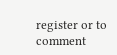register or to comment